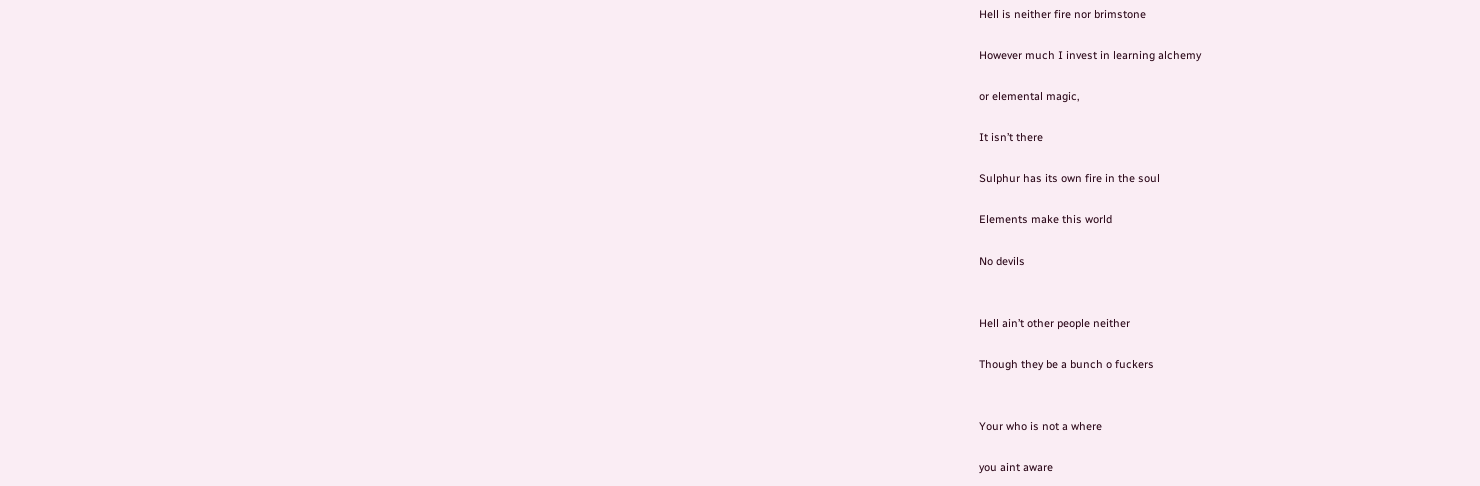Hell is neither fire nor brimstone

However much I invest in learning alchemy

or elemental magic,

It isn’t there

Sulphur has its own fire in the soul

Elements make this world

No devils


Hell ain’t other people neither

Though they be a bunch o fuckers


Your who is not a where

you aint aware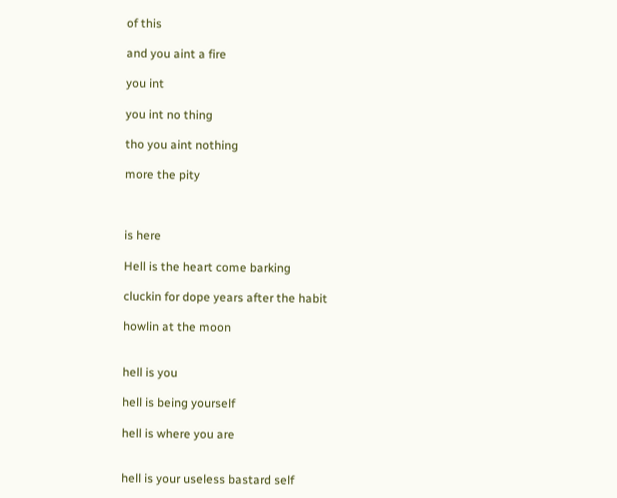of this

and you aint a fire

you int

you int no thing

tho you aint nothing

more the pity



is here

Hell is the heart come barking

cluckin for dope years after the habit

howlin at the moon


hell is you

hell is being yourself

hell is where you are


hell is your useless bastard self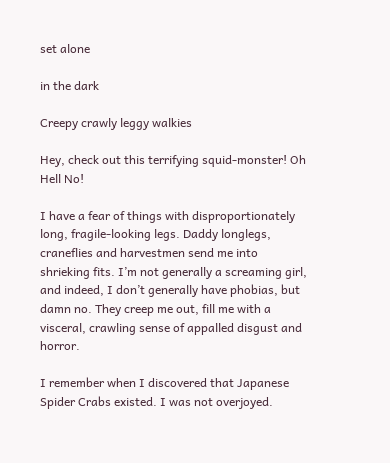set alone

in the dark

Creepy crawly leggy walkies

Hey, check out this terrifying squid-monster! Oh Hell No!

I have a fear of things with disproportionately long, fragile-looking legs. Daddy longlegs, craneflies and harvestmen send me into shrieking fits. I’m not generally a screaming girl, and indeed, I don’t generally have phobias, but damn no. They creep me out, fill me with a visceral, crawling sense of appalled disgust and horror.

I remember when I discovered that Japanese Spider Crabs existed. I was not overjoyed.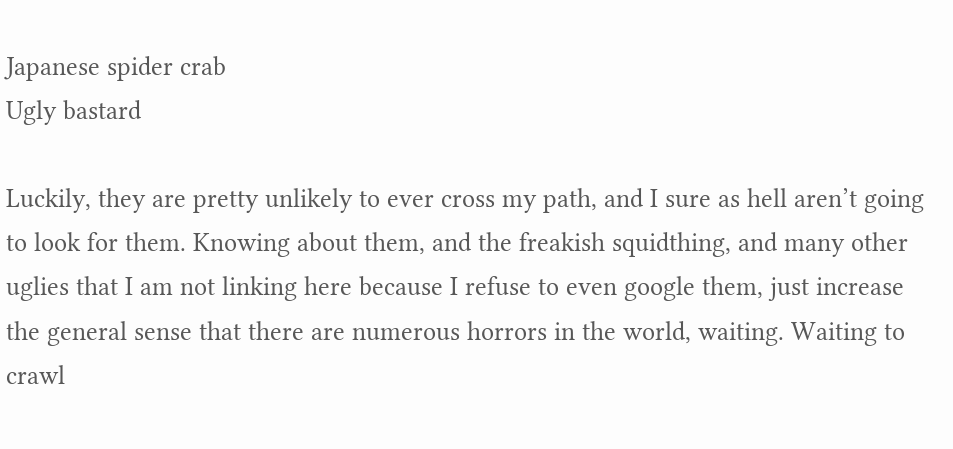Japanese spider crab
Ugly bastard

Luckily, they are pretty unlikely to ever cross my path, and I sure as hell aren’t going to look for them. Knowing about them, and the freakish squidthing, and many other uglies that I am not linking here because I refuse to even google them, just increase the general sense that there are numerous horrors in the world, waiting. Waiting to crawl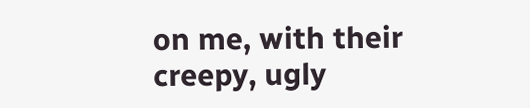on me, with their creepy, ugly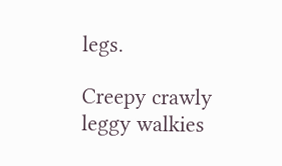legs.

Creepy crawly leggy walkies